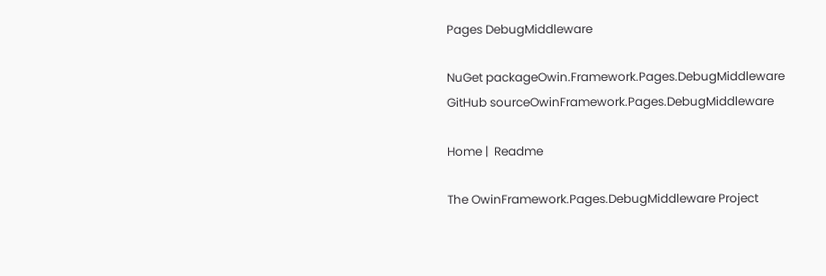Pages DebugMiddleware

NuGet packageOwin.Framework.Pages.DebugMiddleware
GitHub sourceOwinFramework.Pages.DebugMiddleware

Home |  Readme

The OwinFramework.Pages.DebugMiddleware Project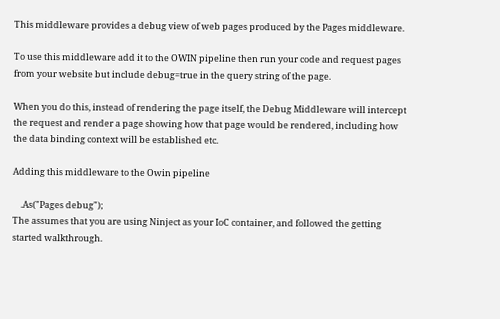This middleware provides a debug view of web pages produced by the Pages middleware.

To use this middleware add it to the OWIN pipeline then run your code and request pages from your website but include debug=true in the query string of the page.

When you do this, instead of rendering the page itself, the Debug Middleware will intercept the request and render a page showing how that page would be rendered, including how the data binding context will be established etc.

Adding this middleware to the Owin pipeline

    .As("Pages debug");
The assumes that you are using Ninject as your IoC container, and followed the getting started walkthrough.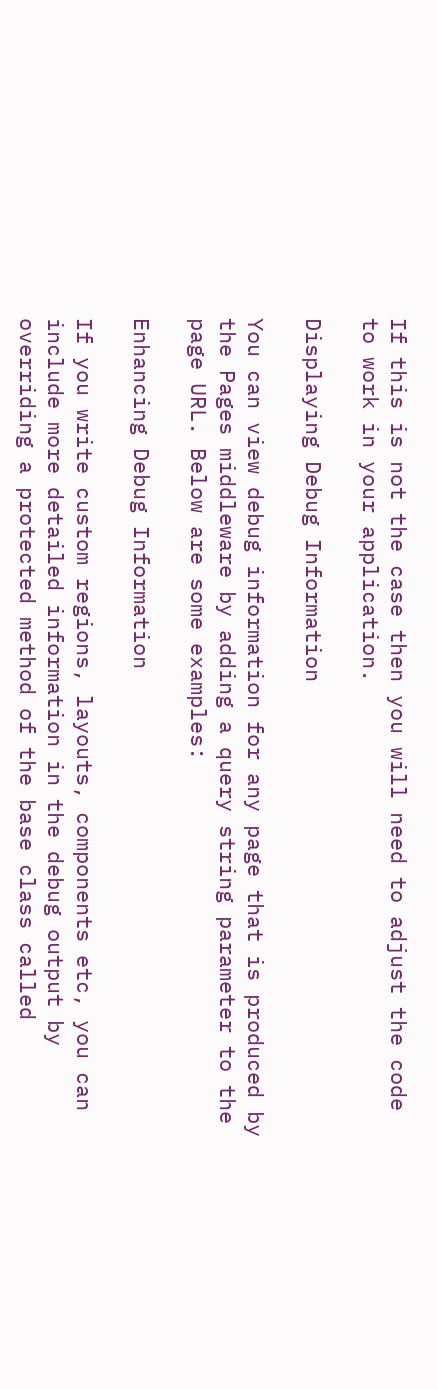If this is not the case then you will need to adjust the code to work in your application.

Displaying Debug Information

You can view debug information for any page that is produced by the Pages middleware by adding a query string parameter to the page URL. Below are some examples:

Enhancing Debug Information

If you write custom regions, layouts, components etc, you can include more detailed information in the debug output by overriding a protected method of the base class called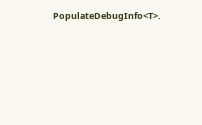PopulateDebugInfo<T>.